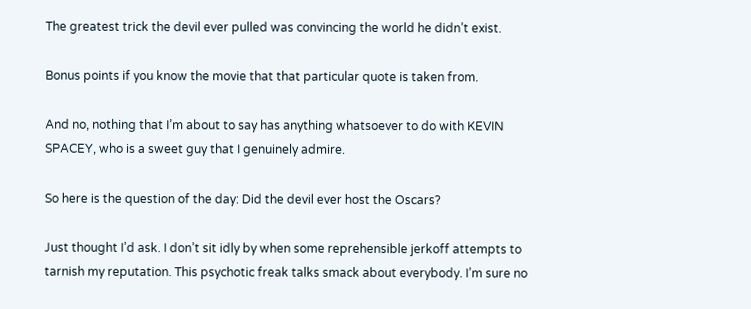The greatest trick the devil ever pulled was convincing the world he didn’t exist.

Bonus points if you know the movie that that particular quote is taken from.

And no, nothing that I’m about to say has anything whatsoever to do with KEVIN SPACEY, who is a sweet guy that I genuinely admire.

So here is the question of the day: Did the devil ever host the Oscars?

Just thought I’d ask. I don’t sit idly by when some reprehensible jerkoff attempts to tarnish my reputation. This psychotic freak talks smack about everybody. I’m sure no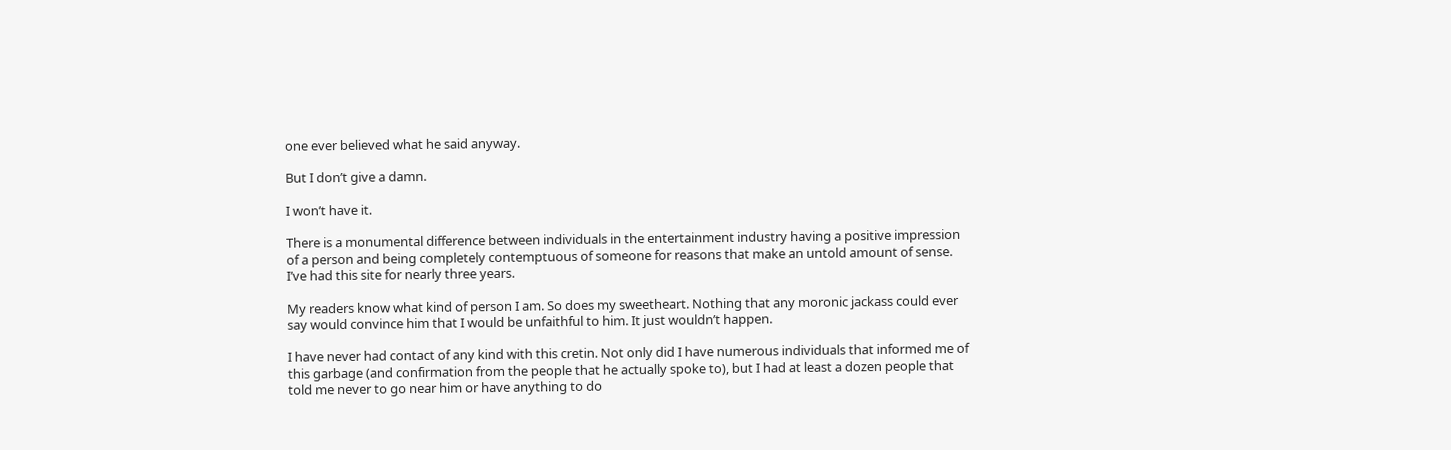one ever believed what he said anyway.

But I don’t give a damn.

I won’t have it.

There is a monumental difference between individuals in the entertainment industry having a positive impression of a person and being completely contemptuous of someone for reasons that make an untold amount of sense. I’ve had this site for nearly three years.

My readers know what kind of person I am. So does my sweetheart. Nothing that any moronic jackass could ever say would convince him that I would be unfaithful to him. It just wouldn’t happen.

I have never had contact of any kind with this cretin. Not only did I have numerous individuals that informed me of this garbage (and confirmation from the people that he actually spoke to), but I had at least a dozen people that told me never to go near him or have anything to do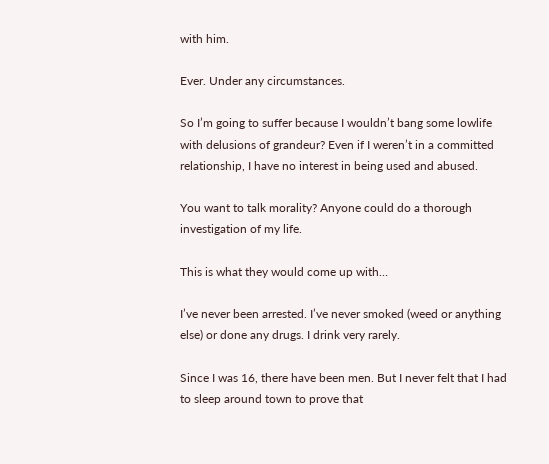with him.

Ever. Under any circumstances.

So I’m going to suffer because I wouldn’t bang some lowlife with delusions of grandeur? Even if I weren’t in a committed relationship, I have no interest in being used and abused.

You want to talk morality? Anyone could do a thorough investigation of my life.

This is what they would come up with…

I’ve never been arrested. I’ve never smoked (weed or anything else) or done any drugs. I drink very rarely.

Since I was 16, there have been men. But I never felt that I had to sleep around town to prove that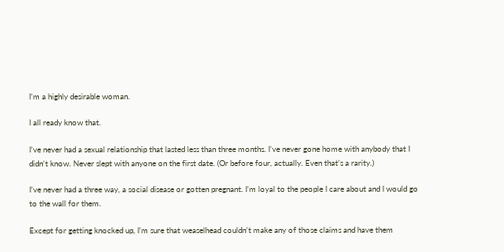I’m a highly desirable woman.

I all ready know that.

I’ve never had a sexual relationship that lasted less than three months. I’ve never gone home with anybody that I didn’t know. Never slept with anyone on the first date. (Or before four, actually. Even that’s a rarity.)

I’ve never had a three way, a social disease or gotten pregnant. I’m loyal to the people I care about and I would go to the wall for them.

Except for getting knocked up, I’m sure that weaselhead couldn’t make any of those claims and have them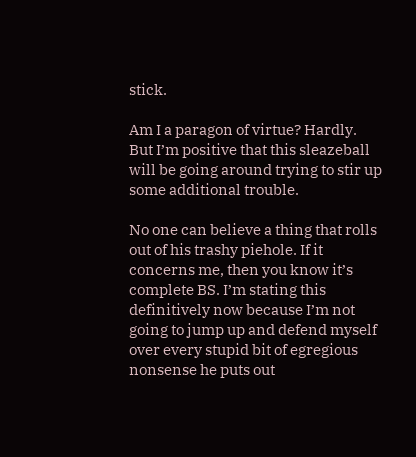stick.

Am I a paragon of virtue? Hardly. But I’m positive that this sleazeball will be going around trying to stir up some additional trouble.

No one can believe a thing that rolls out of his trashy piehole. If it concerns me, then you know it’s complete BS. I’m stating this definitively now because I’m not going to jump up and defend myself over every stupid bit of egregious nonsense he puts out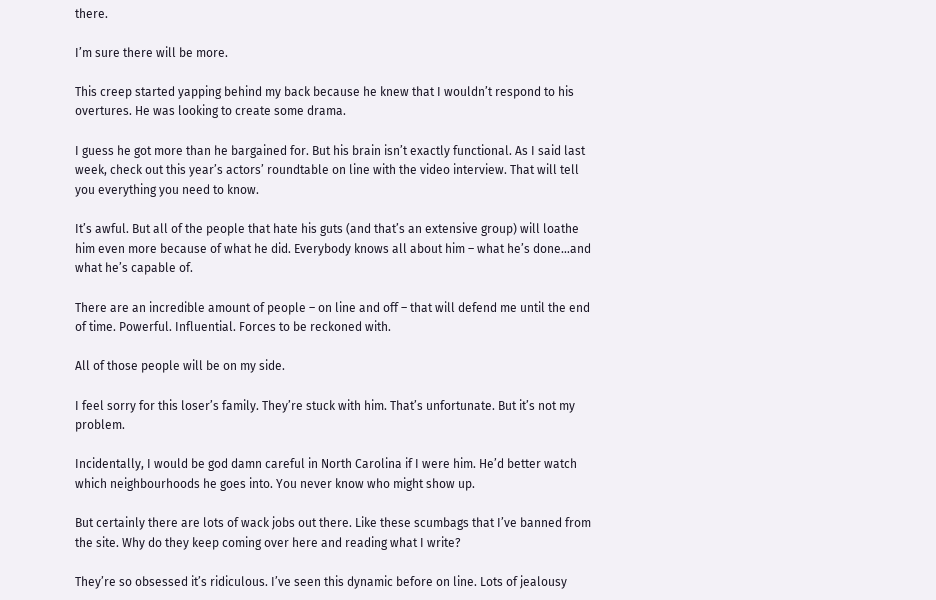there.

I’m sure there will be more.

This creep started yapping behind my back because he knew that I wouldn’t respond to his overtures. He was looking to create some drama.

I guess he got more than he bargained for. But his brain isn’t exactly functional. As I said last week, check out this year’s actors’ roundtable on line with the video interview. That will tell you everything you need to know.

It’s awful. But all of the people that hate his guts (and that’s an extensive group) will loathe him even more because of what he did. Everybody knows all about him – what he’s done…and what he’s capable of.

There are an incredible amount of people – on line and off – that will defend me until the end of time. Powerful. Influential. Forces to be reckoned with.

All of those people will be on my side.

I feel sorry for this loser’s family. They’re stuck with him. That’s unfortunate. But it’s not my problem.

Incidentally, I would be god damn careful in North Carolina if I were him. He’d better watch which neighbourhoods he goes into. You never know who might show up.

But certainly there are lots of wack jobs out there. Like these scumbags that I’ve banned from the site. Why do they keep coming over here and reading what I write?

They’re so obsessed it’s ridiculous. I’ve seen this dynamic before on line. Lots of jealousy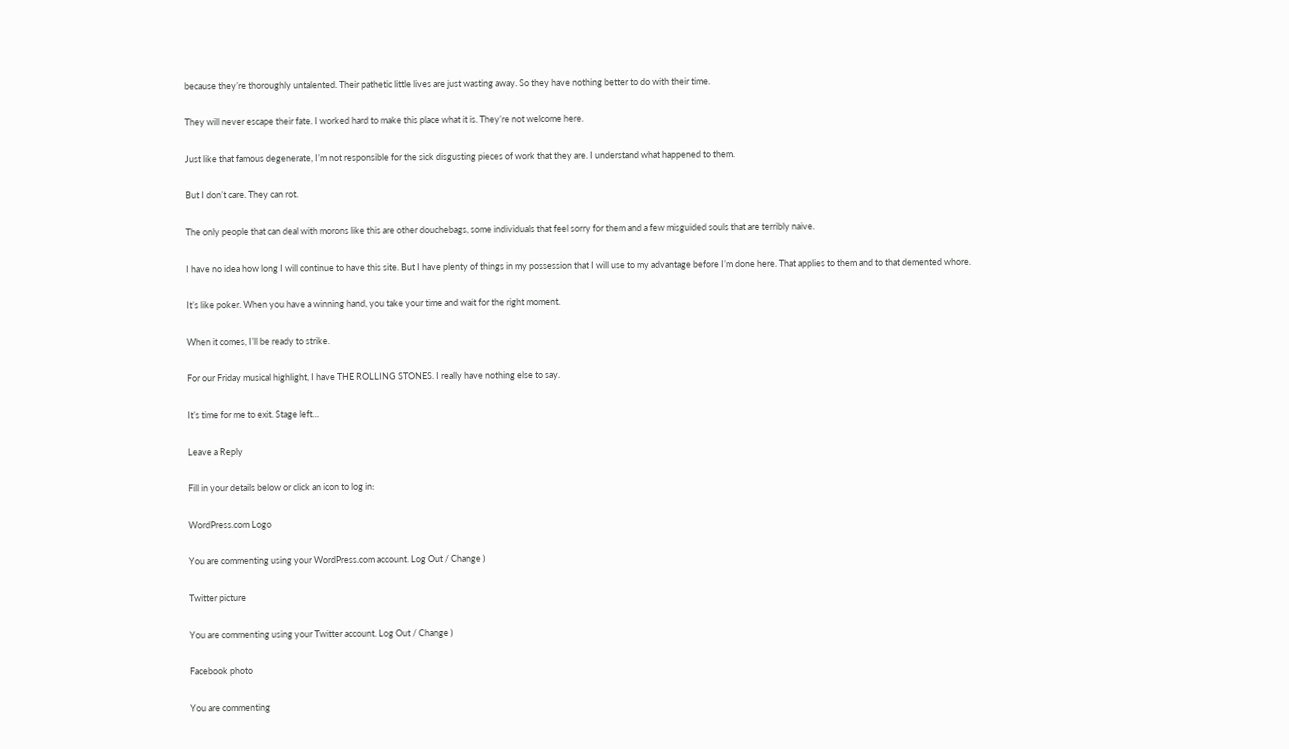because they’re thoroughly untalented. Their pathetic little lives are just wasting away. So they have nothing better to do with their time.

They will never escape their fate. I worked hard to make this place what it is. They’re not welcome here.

Just like that famous degenerate, I’m not responsible for the sick disgusting pieces of work that they are. I understand what happened to them.

But I don’t care. They can rot.

The only people that can deal with morons like this are other douchebags, some individuals that feel sorry for them and a few misguided souls that are terribly naive.

I have no idea how long I will continue to have this site. But I have plenty of things in my possession that I will use to my advantage before I’m done here. That applies to them and to that demented whore.

It’s like poker. When you have a winning hand, you take your time and wait for the right moment.

When it comes, I’ll be ready to strike.

For our Friday musical highlight, I have THE ROLLING STONES. I really have nothing else to say.

It’s time for me to exit. Stage left…

Leave a Reply

Fill in your details below or click an icon to log in:

WordPress.com Logo

You are commenting using your WordPress.com account. Log Out / Change )

Twitter picture

You are commenting using your Twitter account. Log Out / Change )

Facebook photo

You are commenting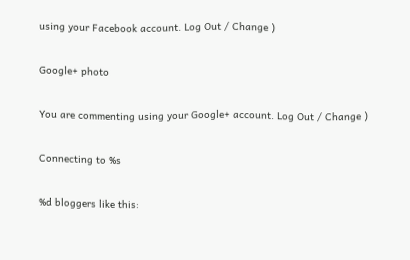using your Facebook account. Log Out / Change )

Google+ photo

You are commenting using your Google+ account. Log Out / Change )

Connecting to %s

%d bloggers like this: